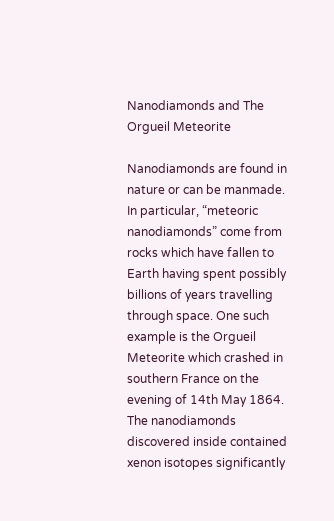Nanodiamonds and The Orgueil Meteorite

Nanodiamonds are found in nature or can be manmade. In particular, “meteoric nanodiamonds” come from rocks which have fallen to Earth having spent possibly billions of years travelling through space. One such example is the Orgueil Meteorite which crashed in southern France on the evening of 14th May 1864. The nanodiamonds discovered inside contained xenon isotopes significantly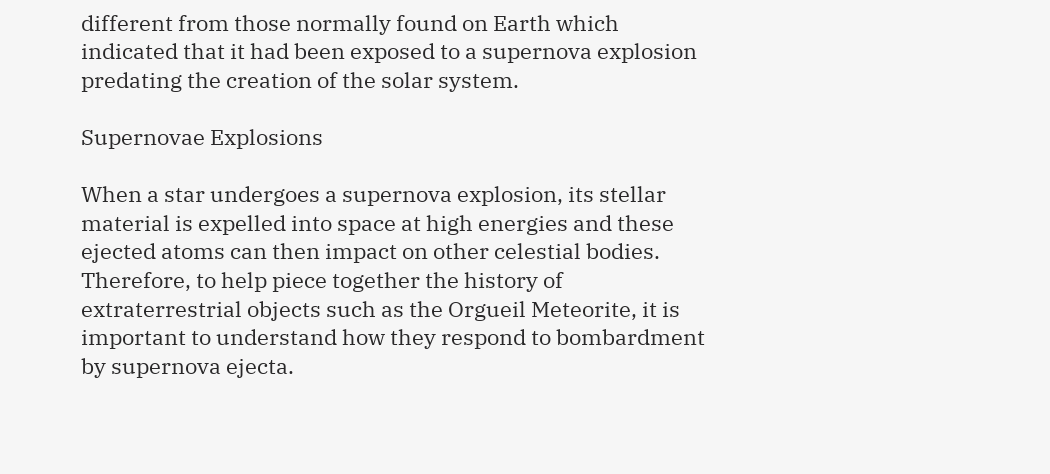different from those normally found on Earth which indicated that it had been exposed to a supernova explosion predating the creation of the solar system.

Supernovae Explosions

When a star undergoes a supernova explosion, its stellar material is expelled into space at high energies and these ejected atoms can then impact on other celestial bodies. Therefore, to help piece together the history of extraterrestrial objects such as the Orgueil Meteorite, it is important to understand how they respond to bombardment by supernova ejecta.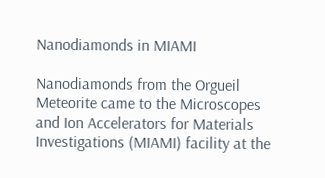Nanodiamonds in MIAMI

Nanodiamonds from the Orgueil Meteorite came to the Microscopes and Ion Accelerators for Materials Investigations (MIAMI) facility at the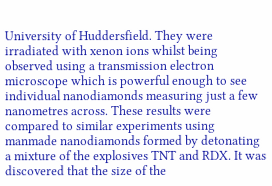University of Huddersfield. They were irradiated with xenon ions whilst being observed using a transmission electron microscope which is powerful enough to see individual nanodiamonds measuring just a few nanometres across. These results were compared to similar experiments using manmade nanodiamonds formed by detonating a mixture of the explosives TNT and RDX. It was discovered that the size of the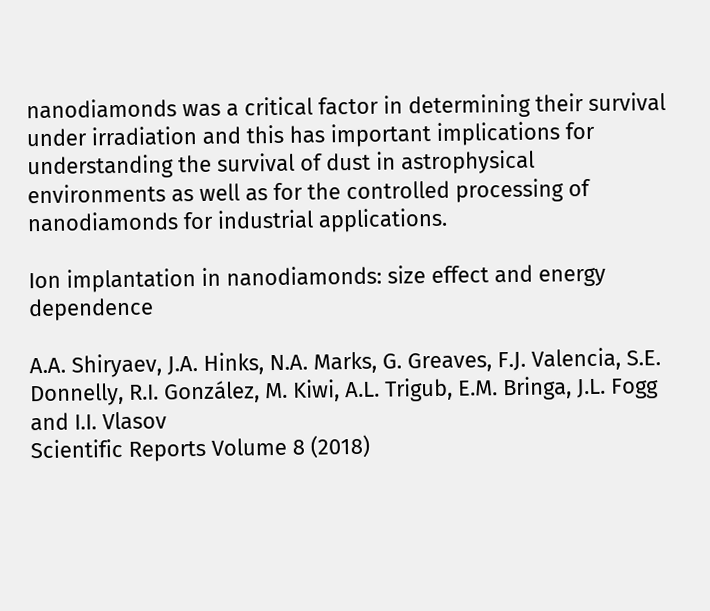nanodiamonds was a critical factor in determining their survival under irradiation and this has important implications for understanding the survival of dust in astrophysical environments as well as for the controlled processing of nanodiamonds for industrial applications.

Ion implantation in nanodiamonds: size effect and energy dependence

A.A. Shiryaev, J.A. Hinks, N.A. Marks, G. Greaves, F.J. Valencia, S.E. Donnelly, R.I. González, M. Kiwi, A.L. Trigub, E.M. Bringa, J.L. Fogg and I.I. Vlasov
Scientific Reports Volume 8 (2018)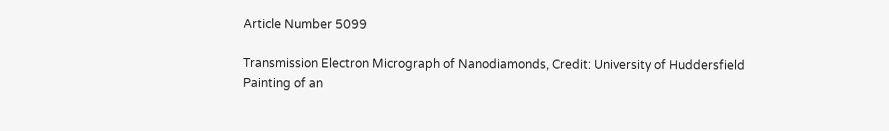Article Number 5099

Transmission Electron Micrograph of Nanodiamonds, Credit: University of Huddersfield
Painting of an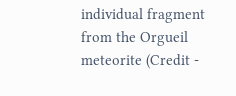individual fragment from the Orgueil meteorite (Credit -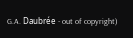G.A. Daubrée - out of copyright)